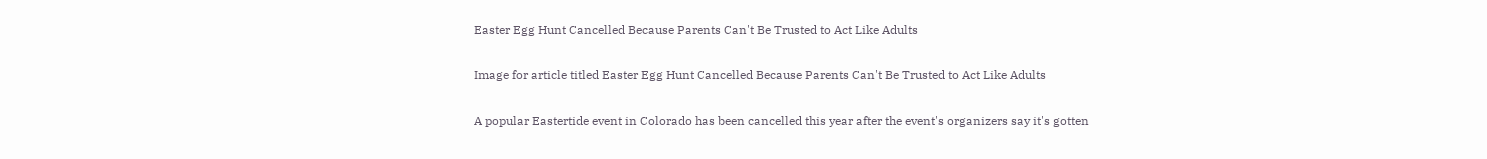Easter Egg Hunt Cancelled Because Parents Can't Be Trusted to Act Like Adults

Image for article titled Easter Egg Hunt Cancelled Because Parents Can't Be Trusted to Act Like Adults

A popular Eastertide event in Colorado has been cancelled this year after the event's organizers say it's gotten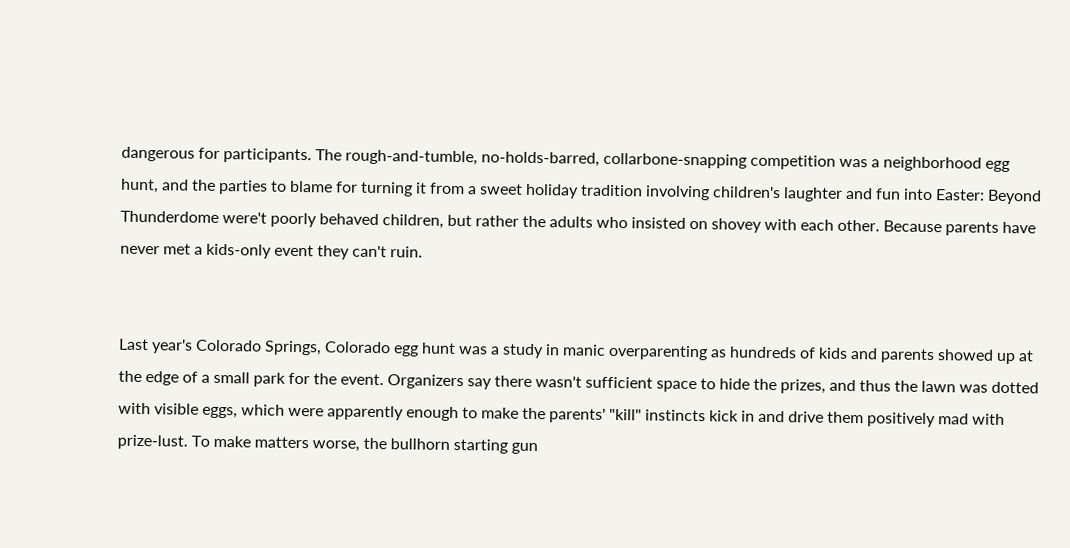dangerous for participants. The rough-and-tumble, no-holds-barred, collarbone-snapping competition was a neighborhood egg hunt, and the parties to blame for turning it from a sweet holiday tradition involving children's laughter and fun into Easter: Beyond Thunderdome were't poorly behaved children, but rather the adults who insisted on shovey with each other. Because parents have never met a kids-only event they can't ruin.


Last year's Colorado Springs, Colorado egg hunt was a study in manic overparenting as hundreds of kids and parents showed up at the edge of a small park for the event. Organizers say there wasn't sufficient space to hide the prizes, and thus the lawn was dotted with visible eggs, which were apparently enough to make the parents' "kill" instincts kick in and drive them positively mad with prize-lust. To make matters worse, the bullhorn starting gun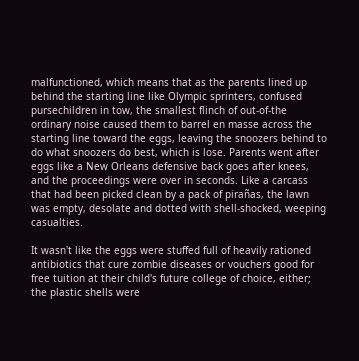malfunctioned, which means that as the parents lined up behind the starting line like Olympic sprinters, confused pursechildren in tow, the smallest flinch of out-of-the ordinary noise caused them to barrel en masse across the starting line toward the eggs, leaving the snoozers behind to do what snoozers do best, which is lose. Parents went after eggs like a New Orleans defensive back goes after knees, and the proceedings were over in seconds. Like a carcass that had been picked clean by a pack of pirañas, the lawn was empty, desolate and dotted with shell-shocked, weeping casualties.

It wasn't like the eggs were stuffed full of heavily rationed antibiotics that cure zombie diseases or vouchers good for free tuition at their child's future college of choice, either; the plastic shells were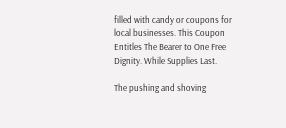filled with candy or coupons for local businesses. This Coupon Entitles The Bearer to One Free Dignity. While Supplies Last.

The pushing and shoving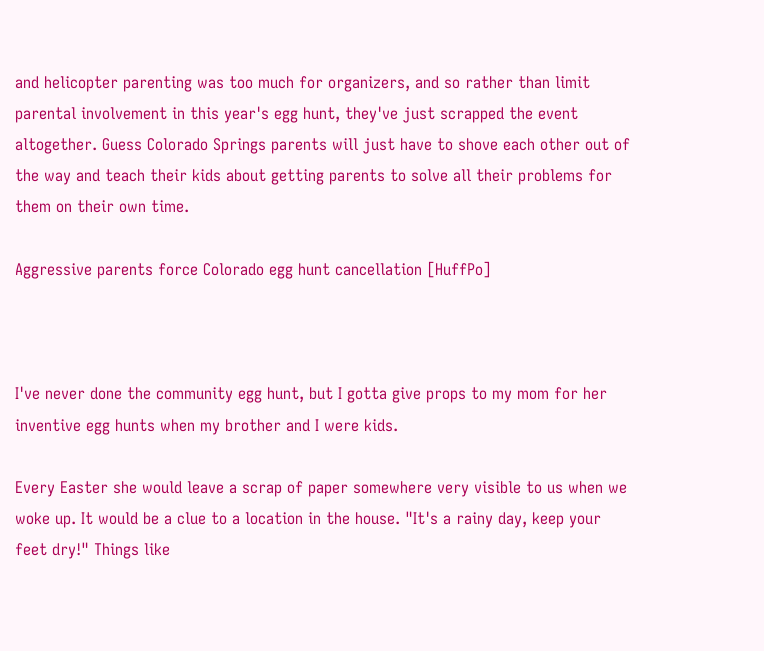and helicopter parenting was too much for organizers, and so rather than limit parental involvement in this year's egg hunt, they've just scrapped the event altogether. Guess Colorado Springs parents will just have to shove each other out of the way and teach their kids about getting parents to solve all their problems for them on their own time.

Aggressive parents force Colorado egg hunt cancellation [HuffPo]



I've never done the community egg hunt, but I gotta give props to my mom for her inventive egg hunts when my brother and I were kids.

Every Easter she would leave a scrap of paper somewhere very visible to us when we woke up. It would be a clue to a location in the house. "It's a rainy day, keep your feet dry!" Things like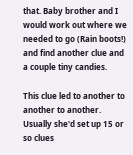that. Baby brother and I would work out where we needed to go (Rain boots!) and find another clue and a couple tiny candies.

This clue led to another to another to another. Usually she'd set up 15 or so clues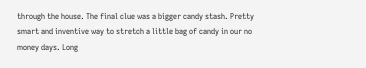through the house. The final clue was a bigger candy stash. Pretty smart and inventive way to stretch a little bag of candy in our no money days. Long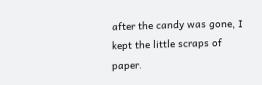after the candy was gone, I kept the little scraps of paper.